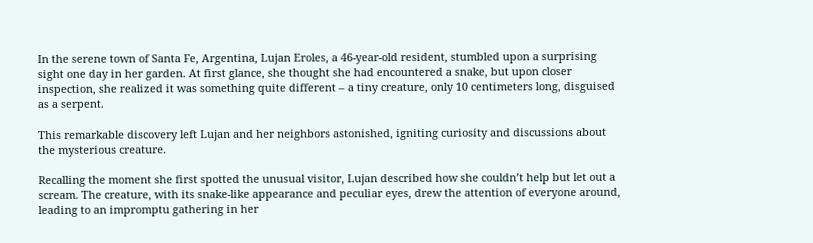In the serene town of Santa Fe, Argentina, Lujan Eroles, a 46-year-old resident, stumbled upon a surprising sight one day in her garden. At first glance, she thought she had encountered a snake, but upon closer inspection, she realized it was something quite different – a tiny creature, only 10 centimeters long, disguised as a serpent.

This remarkable discovery left Lujan and her neighbors astonished, igniting curiosity and discussions about the mysterious creature.

Recalling the moment she first spotted the unusual visitor, Lujan described how she couldn’t help but let out a scream. The creature, with its snake-like appearance and peculiar eyes, drew the attention of everyone around, leading to an impromptu gathering in her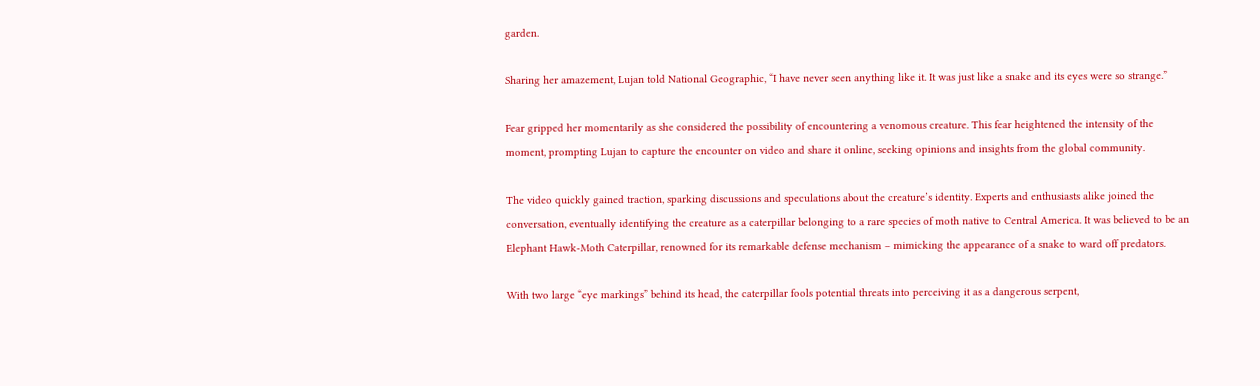garden.

Sharing her amazement, Lujan told National Geographic, “I have never seen anything like it. It was just like a snake and its eyes were so strange.”

Fear gripped her momentarily as she considered the possibility of encountering a venomous creature. This fear heightened the intensity of the moment, prompting Lujan to capture the encounter on video and share it online, seeking opinions and insights from the global community.

The video quickly gained traction, sparking discussions and speculations about the creature’s identity. Experts and enthusiasts alike joined the conversation, eventually identifying the creature as a caterpillar belonging to a rare species of moth native to Central America. It was believed to be an Elephant Hawk-Moth Caterpillar, renowned for its remarkable defense mechanism – mimicking the appearance of a snake to ward off predators.

With two large “eye markings” behind its head, the caterpillar fools potential threats into perceiving it as a dangerous serpent,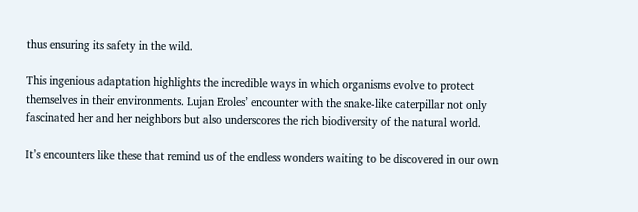thus ensuring its safety in the wild.

This ingenious adaptation highlights the incredible ways in which organisms evolve to protect themselves in their environments. Lujan Eroles’ encounter with the snake-like caterpillar not only fascinated her and her neighbors but also underscores the rich biodiversity of the natural world.

It’s encounters like these that remind us of the endless wonders waiting to be discovered in our own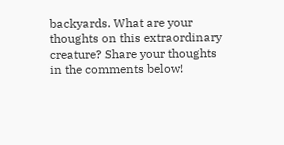backyards. What are your thoughts on this extraordinary creature? Share your thoughts in the comments below!